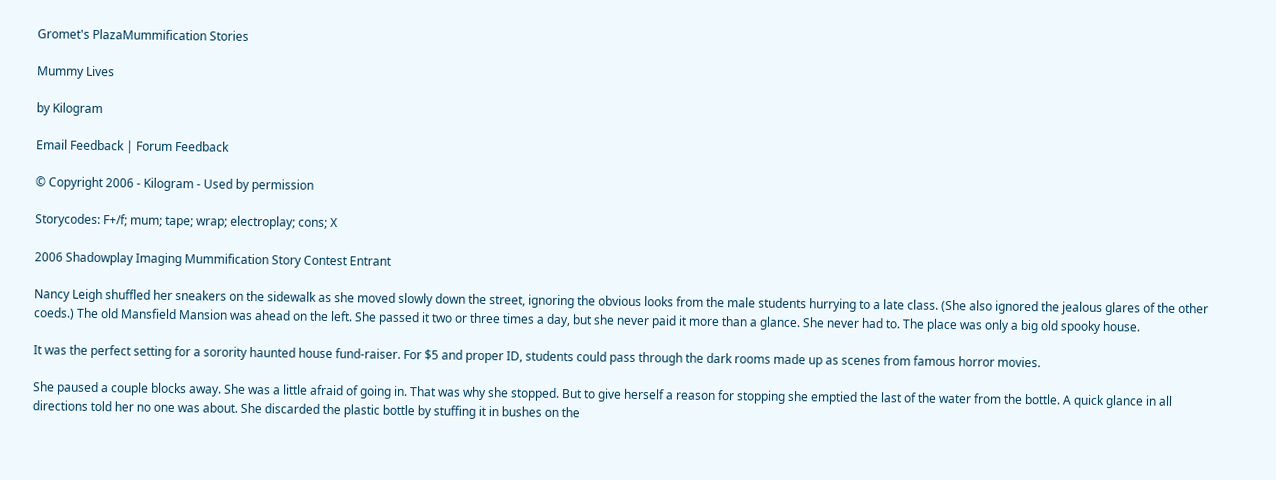Gromet's PlazaMummification Stories

Mummy Lives

by Kilogram

Email Feedback | Forum Feedback

© Copyright 2006 - Kilogram - Used by permission

Storycodes: F+/f; mum; tape; wrap; electroplay; cons; X

2006 Shadowplay Imaging Mummification Story Contest Entrant

Nancy Leigh shuffled her sneakers on the sidewalk as she moved slowly down the street, ignoring the obvious looks from the male students hurrying to a late class. (She also ignored the jealous glares of the other coeds.) The old Mansfield Mansion was ahead on the left. She passed it two or three times a day, but she never paid it more than a glance. She never had to. The place was only a big old spooky house.

It was the perfect setting for a sorority haunted house fund-raiser. For $5 and proper ID, students could pass through the dark rooms made up as scenes from famous horror movies.

She paused a couple blocks away. She was a little afraid of going in. That was why she stopped. But to give herself a reason for stopping she emptied the last of the water from the bottle. A quick glance in all directions told her no one was about. She discarded the plastic bottle by stuffing it in bushes on the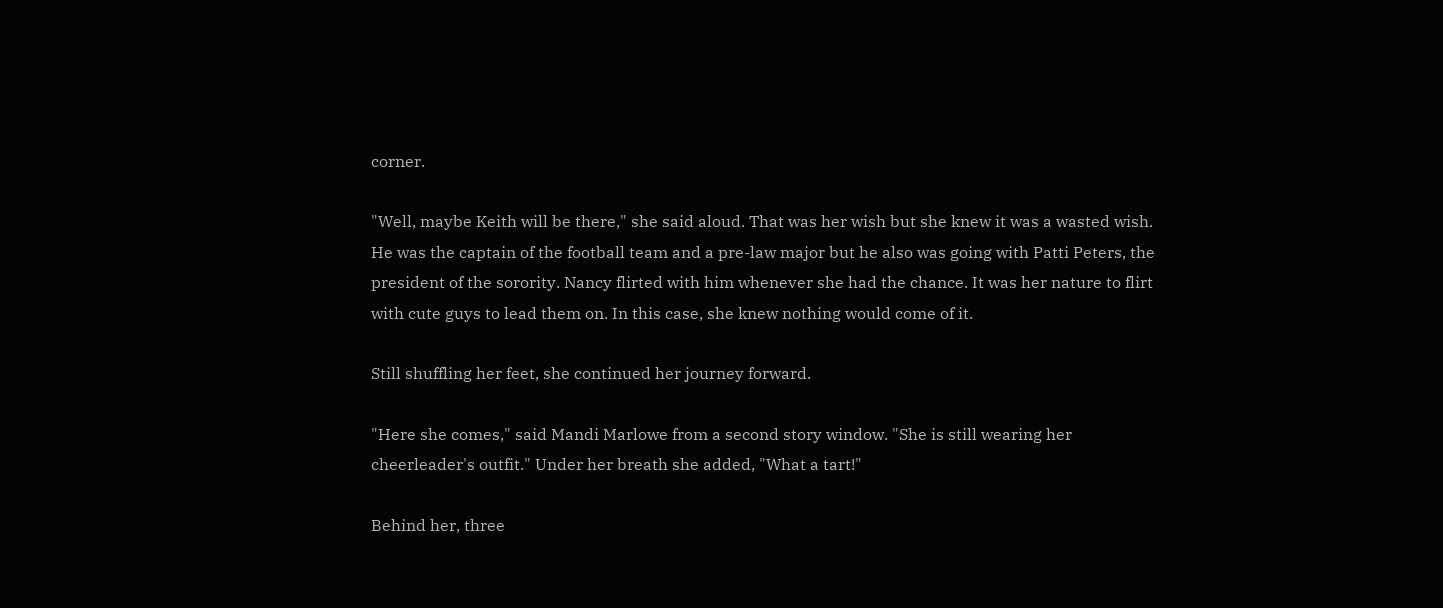corner.

"Well, maybe Keith will be there," she said aloud. That was her wish but she knew it was a wasted wish. He was the captain of the football team and a pre-law major but he also was going with Patti Peters, the president of the sorority. Nancy flirted with him whenever she had the chance. It was her nature to flirt with cute guys to lead them on. In this case, she knew nothing would come of it.

Still shuffling her feet, she continued her journey forward.

"Here she comes," said Mandi Marlowe from a second story window. "She is still wearing her cheerleader's outfit." Under her breath she added, "What a tart!"

Behind her, three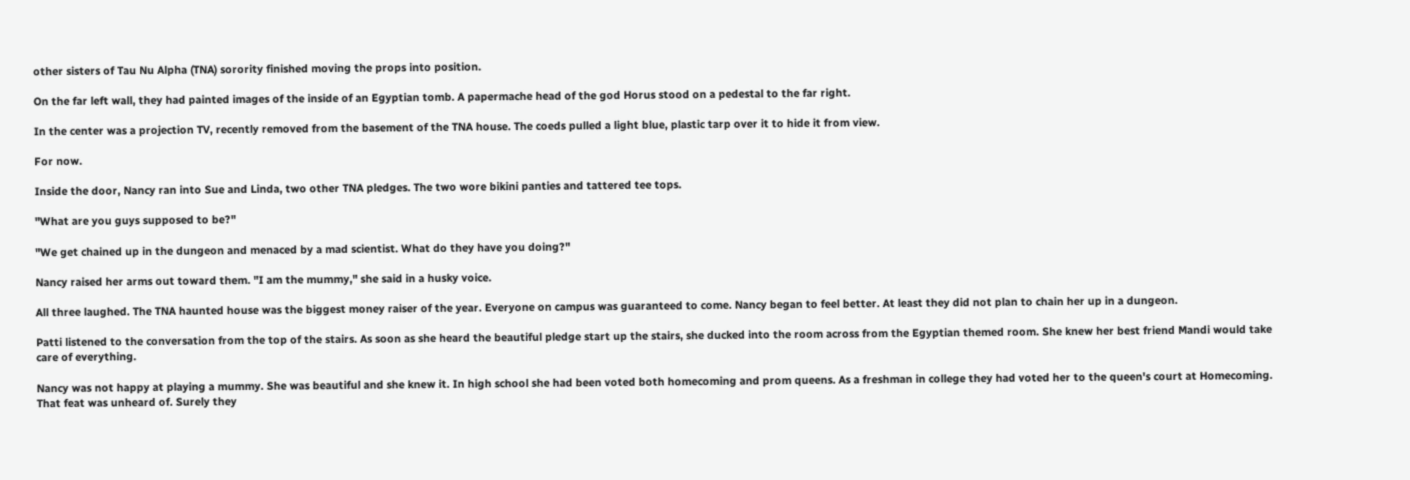other sisters of Tau Nu Alpha (TNA) sorority finished moving the props into position.

On the far left wall, they had painted images of the inside of an Egyptian tomb. A papermache head of the god Horus stood on a pedestal to the far right.

In the center was a projection TV, recently removed from the basement of the TNA house. The coeds pulled a light blue, plastic tarp over it to hide it from view.

For now.

Inside the door, Nancy ran into Sue and Linda, two other TNA pledges. The two wore bikini panties and tattered tee tops.

"What are you guys supposed to be?"

"We get chained up in the dungeon and menaced by a mad scientist. What do they have you doing?"

Nancy raised her arms out toward them. "I am the mummy," she said in a husky voice.

All three laughed. The TNA haunted house was the biggest money raiser of the year. Everyone on campus was guaranteed to come. Nancy began to feel better. At least they did not plan to chain her up in a dungeon.

Patti listened to the conversation from the top of the stairs. As soon as she heard the beautiful pledge start up the stairs, she ducked into the room across from the Egyptian themed room. She knew her best friend Mandi would take care of everything.

Nancy was not happy at playing a mummy. She was beautiful and she knew it. In high school she had been voted both homecoming and prom queens. As a freshman in college they had voted her to the queen's court at Homecoming. That feat was unheard of. Surely they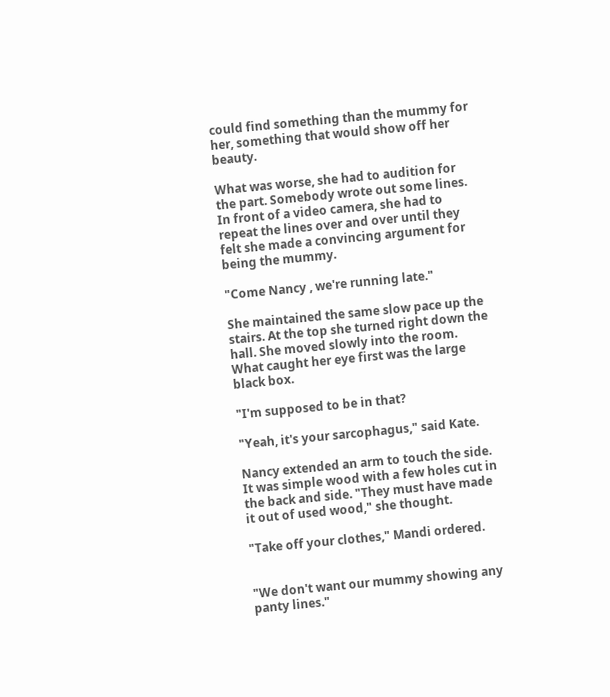could find something than the mummy for her, something that would show off her beauty.

What was worse, she had to audition for the part. Somebody wrote out some lines. In front of a video camera, she had to repeat the lines over and over until they felt she made a convincing argument for being the mummy.

"Come Nancy , we're running late."

She maintained the same slow pace up the stairs. At the top she turned right down the hall. She moved slowly into the room. What caught her eye first was the large black box.

"I'm supposed to be in that?

"Yeah, it's your sarcophagus," said Kate.

Nancy extended an arm to touch the side. It was simple wood with a few holes cut in the back and side. "They must have made it out of used wood," she thought.

"Take off your clothes," Mandi ordered.


"We don't want our mummy showing any panty lines."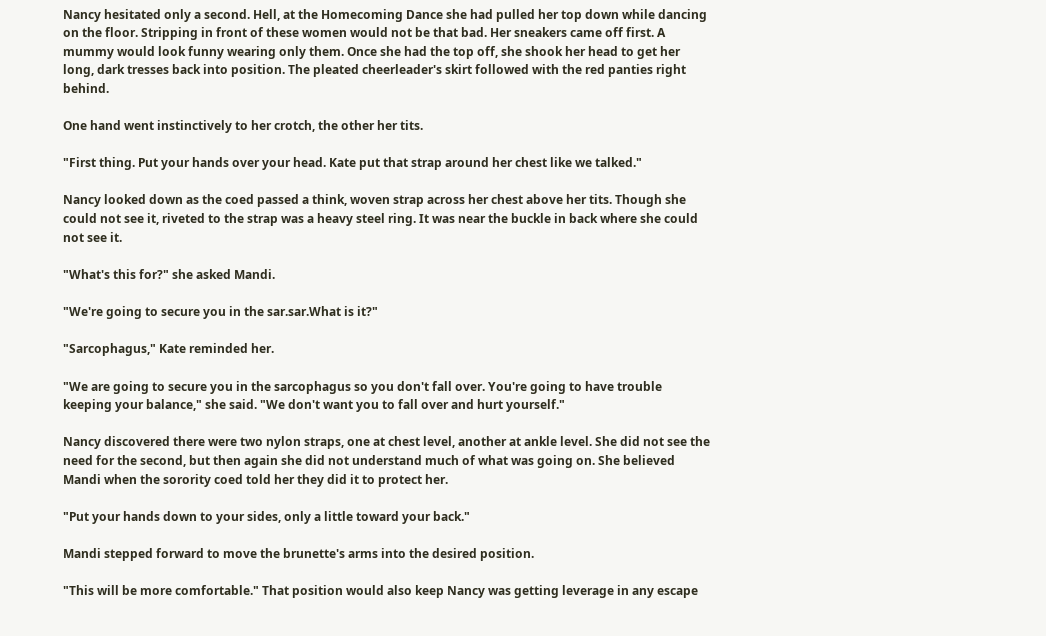Nancy hesitated only a second. Hell, at the Homecoming Dance she had pulled her top down while dancing on the floor. Stripping in front of these women would not be that bad. Her sneakers came off first. A mummy would look funny wearing only them. Once she had the top off, she shook her head to get her long, dark tresses back into position. The pleated cheerleader's skirt followed with the red panties right behind.

One hand went instinctively to her crotch, the other her tits.

"First thing. Put your hands over your head. Kate put that strap around her chest like we talked."

Nancy looked down as the coed passed a think, woven strap across her chest above her tits. Though she could not see it, riveted to the strap was a heavy steel ring. It was near the buckle in back where she could not see it.

"What's this for?" she asked Mandi.

"We're going to secure you in the sar.sar.What is it?"

"Sarcophagus," Kate reminded her.

"We are going to secure you in the sarcophagus so you don't fall over. You're going to have trouble keeping your balance," she said. "We don't want you to fall over and hurt yourself."

Nancy discovered there were two nylon straps, one at chest level, another at ankle level. She did not see the need for the second, but then again she did not understand much of what was going on. She believed Mandi when the sorority coed told her they did it to protect her.

"Put your hands down to your sides, only a little toward your back."

Mandi stepped forward to move the brunette's arms into the desired position.

"This will be more comfortable." That position would also keep Nancy was getting leverage in any escape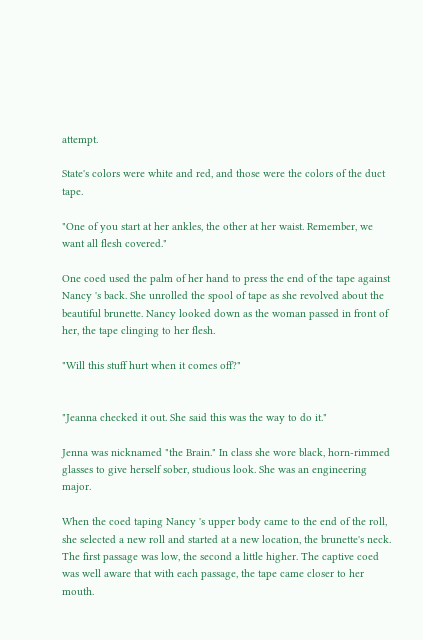attempt.

State's colors were white and red, and those were the colors of the duct tape.

"One of you start at her ankles, the other at her waist. Remember, we want all flesh covered."

One coed used the palm of her hand to press the end of the tape against Nancy 's back. She unrolled the spool of tape as she revolved about the beautiful brunette. Nancy looked down as the woman passed in front of her, the tape clinging to her flesh.

"Will this stuff hurt when it comes off?"


"Jeanna checked it out. She said this was the way to do it."

Jenna was nicknamed "the Brain." In class she wore black, horn-rimmed glasses to give herself sober, studious look. She was an engineering major.

When the coed taping Nancy 's upper body came to the end of the roll, she selected a new roll and started at a new location, the brunette's neck. The first passage was low, the second a little higher. The captive coed was well aware that with each passage, the tape came closer to her mouth.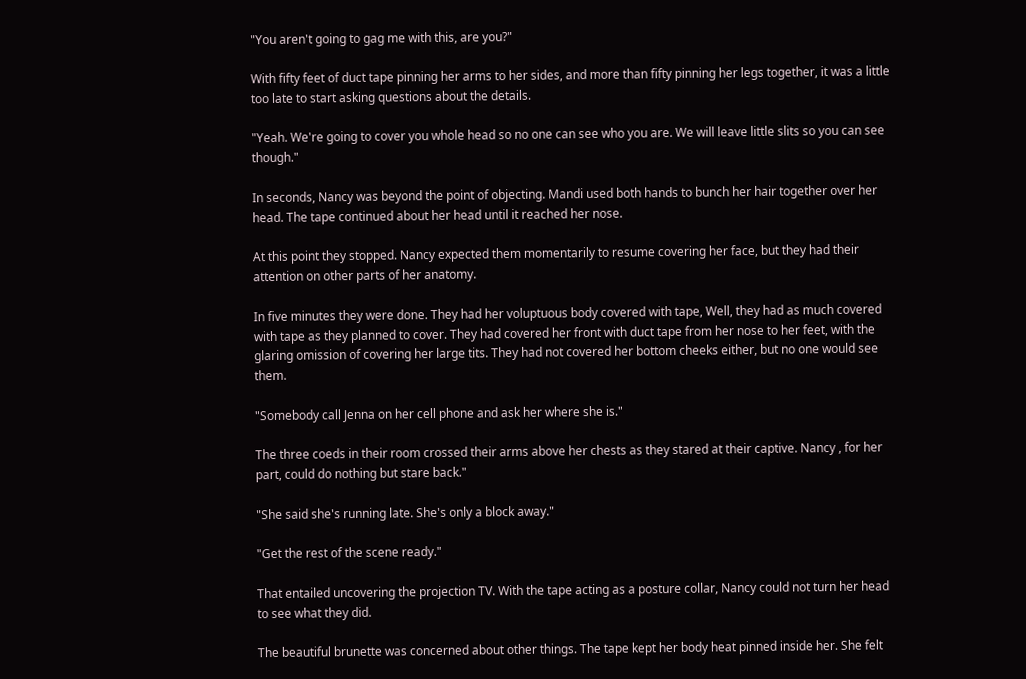"You aren't going to gag me with this, are you?"

With fifty feet of duct tape pinning her arms to her sides, and more than fifty pinning her legs together, it was a little too late to start asking questions about the details.

"Yeah. We're going to cover you whole head so no one can see who you are. We will leave little slits so you can see though."

In seconds, Nancy was beyond the point of objecting. Mandi used both hands to bunch her hair together over her head. The tape continued about her head until it reached her nose.

At this point they stopped. Nancy expected them momentarily to resume covering her face, but they had their attention on other parts of her anatomy.

In five minutes they were done. They had her voluptuous body covered with tape, Well, they had as much covered with tape as they planned to cover. They had covered her front with duct tape from her nose to her feet, with the glaring omission of covering her large tits. They had not covered her bottom cheeks either, but no one would see them.

"Somebody call Jenna on her cell phone and ask her where she is."

The three coeds in their room crossed their arms above her chests as they stared at their captive. Nancy , for her part, could do nothing but stare back."

"She said she's running late. She's only a block away."

"Get the rest of the scene ready."

That entailed uncovering the projection TV. With the tape acting as a posture collar, Nancy could not turn her head to see what they did.

The beautiful brunette was concerned about other things. The tape kept her body heat pinned inside her. She felt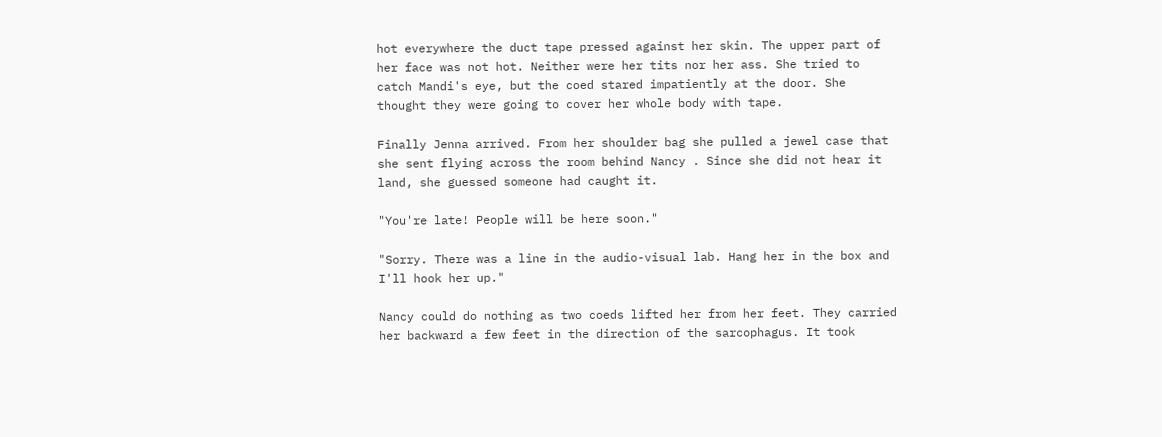hot everywhere the duct tape pressed against her skin. The upper part of her face was not hot. Neither were her tits nor her ass. She tried to catch Mandi's eye, but the coed stared impatiently at the door. She thought they were going to cover her whole body with tape.

Finally Jenna arrived. From her shoulder bag she pulled a jewel case that she sent flying across the room behind Nancy . Since she did not hear it land, she guessed someone had caught it.

"You're late! People will be here soon."

"Sorry. There was a line in the audio-visual lab. Hang her in the box and I'll hook her up."

Nancy could do nothing as two coeds lifted her from her feet. They carried her backward a few feet in the direction of the sarcophagus. It took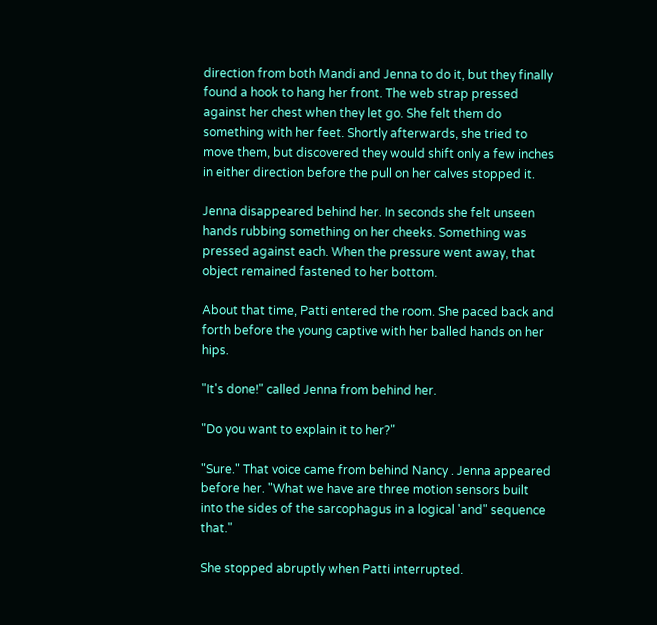direction from both Mandi and Jenna to do it, but they finally found a hook to hang her front. The web strap pressed against her chest when they let go. She felt them do something with her feet. Shortly afterwards, she tried to move them, but discovered they would shift only a few inches in either direction before the pull on her calves stopped it.

Jenna disappeared behind her. In seconds she felt unseen hands rubbing something on her cheeks. Something was pressed against each. When the pressure went away, that object remained fastened to her bottom.

About that time, Patti entered the room. She paced back and forth before the young captive with her balled hands on her hips.

"It's done!" called Jenna from behind her.

"Do you want to explain it to her?"

"Sure." That voice came from behind Nancy . Jenna appeared before her. "What we have are three motion sensors built into the sides of the sarcophagus in a logical 'and" sequence that."

She stopped abruptly when Patti interrupted.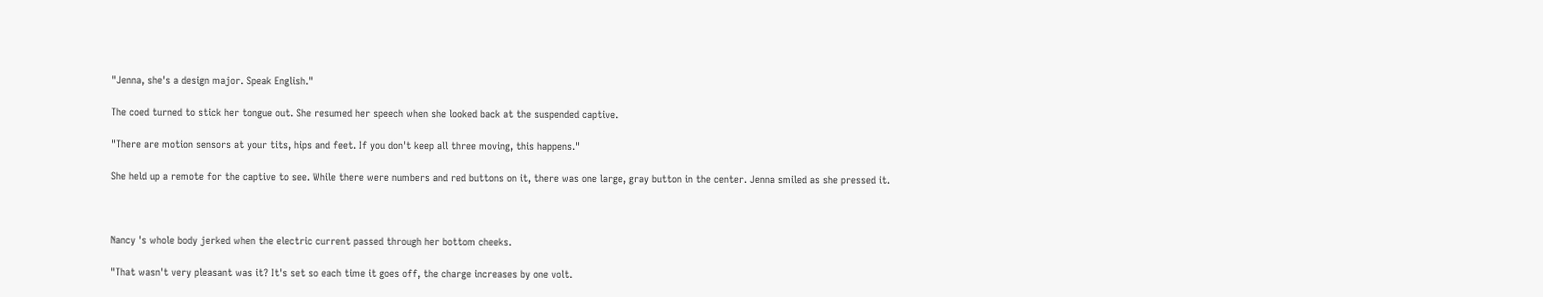"Jenna, she's a design major. Speak English."

The coed turned to stick her tongue out. She resumed her speech when she looked back at the suspended captive.

"There are motion sensors at your tits, hips and feet. If you don't keep all three moving, this happens."

She held up a remote for the captive to see. While there were numbers and red buttons on it, there was one large, gray button in the center. Jenna smiled as she pressed it.



Nancy 's whole body jerked when the electric current passed through her bottom cheeks.

"That wasn't very pleasant was it? It's set so each time it goes off, the charge increases by one volt.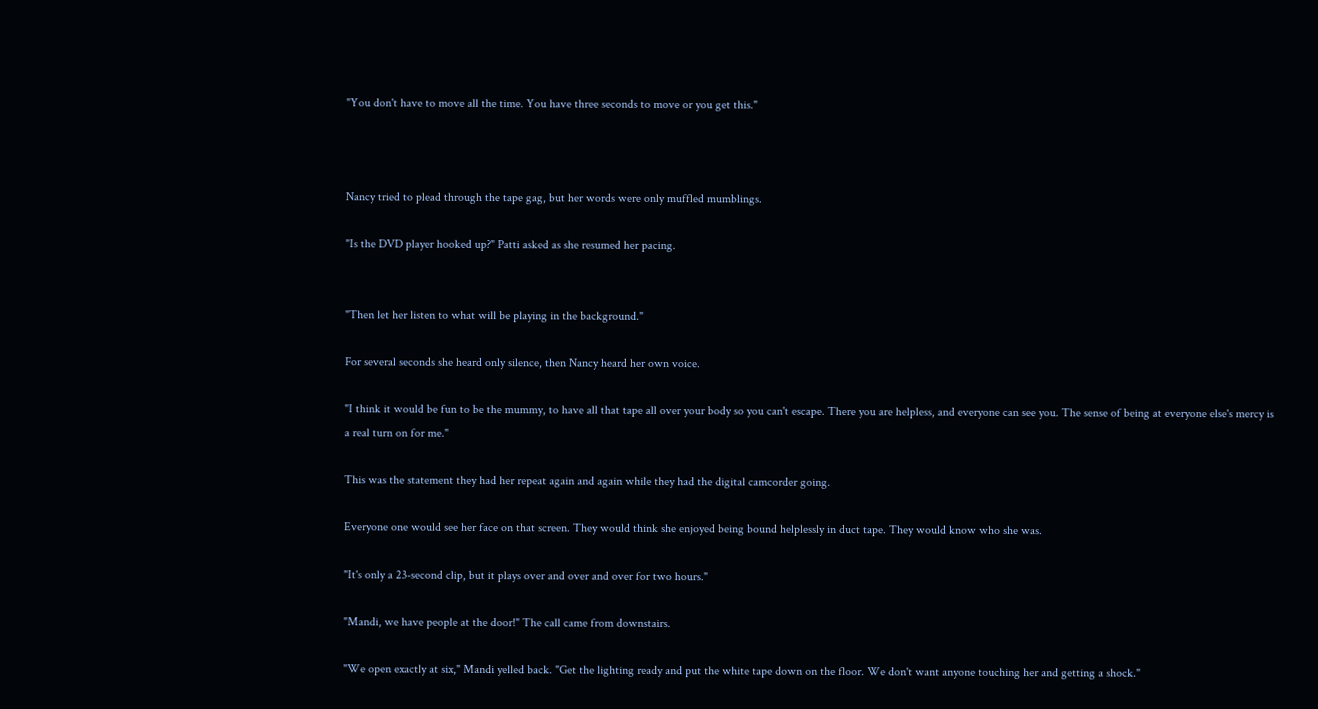"You don't have to move all the time. You have three seconds to move or you get this."



Nancy tried to plead through the tape gag, but her words were only muffled mumblings.

"Is the DVD player hooked up?" Patti asked as she resumed her pacing.


"Then let her listen to what will be playing in the background."

For several seconds she heard only silence, then Nancy heard her own voice.

"I think it would be fun to be the mummy, to have all that tape all over your body so you can't escape. There you are helpless, and everyone can see you. The sense of being at everyone else's mercy is a real turn on for me."

This was the statement they had her repeat again and again while they had the digital camcorder going.

Everyone one would see her face on that screen. They would think she enjoyed being bound helplessly in duct tape. They would know who she was.

"It's only a 23-second clip, but it plays over and over and over for two hours."

"Mandi, we have people at the door!" The call came from downstairs.

"We open exactly at six," Mandi yelled back. "Get the lighting ready and put the white tape down on the floor. We don't want anyone touching her and getting a shock."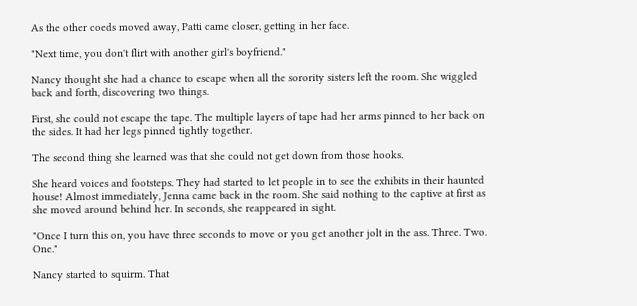As the other coeds moved away, Patti came closer, getting in her face.

"Next time, you don't flirt with another girl's boyfriend."

Nancy thought she had a chance to escape when all the sorority sisters left the room. She wiggled back and forth, discovering two things.

First, she could not escape the tape. The multiple layers of tape had her arms pinned to her back on the sides. It had her legs pinned tightly together.

The second thing she learned was that she could not get down from those hooks.

She heard voices and footsteps. They had started to let people in to see the exhibits in their haunted house! Almost immediately, Jenna came back in the room. She said nothing to the captive at first as she moved around behind her. In seconds, she reappeared in sight.

"Once I turn this on, you have three seconds to move or you get another jolt in the ass. Three. Two. One."

Nancy started to squirm. That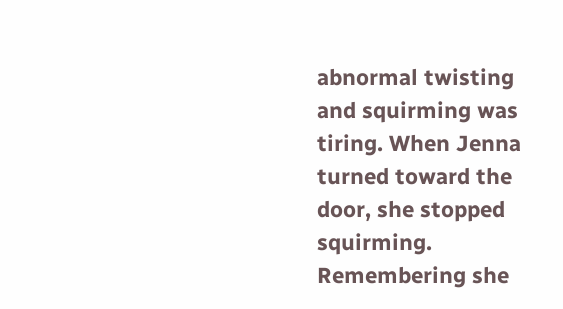abnormal twisting and squirming was tiring. When Jenna turned toward the door, she stopped squirming. Remembering she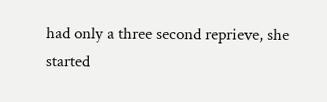had only a three second reprieve, she started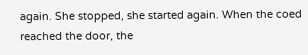again. She stopped, she started again. When the coed reached the door, the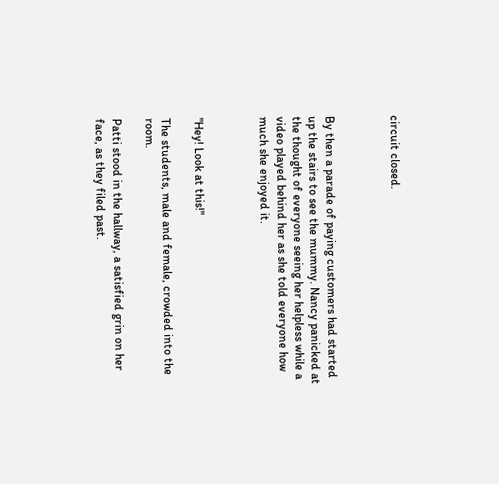circuit closed.



By then a parade of paying customers had started up the stairs to see the mummy. Nancy panicked at the thought of everyone seeing her helpless while a video played behind her as she told everyone how much she enjoyed it.



"Hey! Look at this!"

The students, male and female, crowded into the room.

Patti stood in the hallway, a satisfied grin on her face, as they filed past.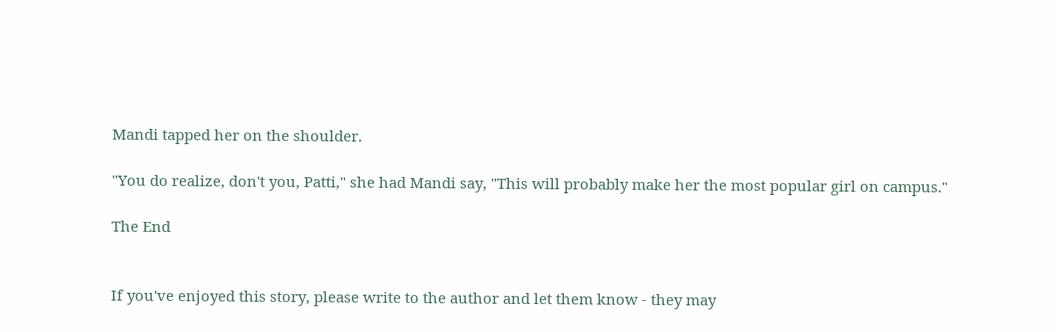Mandi tapped her on the shoulder.

"You do realize, don't you, Patti," she had Mandi say, "This will probably make her the most popular girl on campus."

The End


If you've enjoyed this story, please write to the author and let them know - they may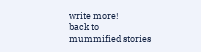write more!
back to
mummified stories